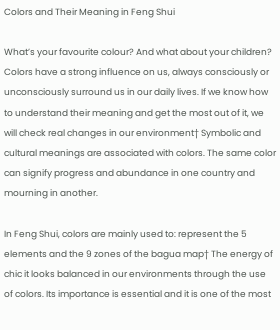Colors and Their Meaning in Feng Shui

What’s your favourite colour? And what about your children? Colors have a strong influence on us, always consciously or unconsciously surround us in our daily lives. If we know how to understand their meaning and get the most out of it, we will check real changes in our environment† Symbolic and cultural meanings are associated with colors. The same color can signify progress and abundance in one country and mourning in another.

In Feng Shui, colors are mainly used to: represent the 5 elements and the 9 zones of the bagua map† The energy of chic it looks balanced in our environments through the use of colors. Its importance is essential and it is one of the most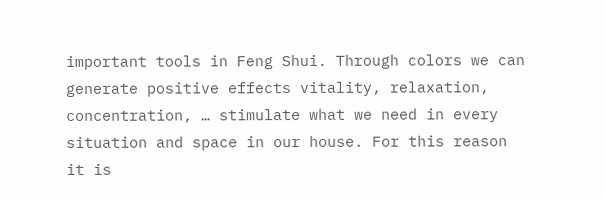important tools in Feng Shui. Through colors we can generate positive effects vitality, relaxation, concentration, … stimulate what we need in every situation and space in our house. For this reason it is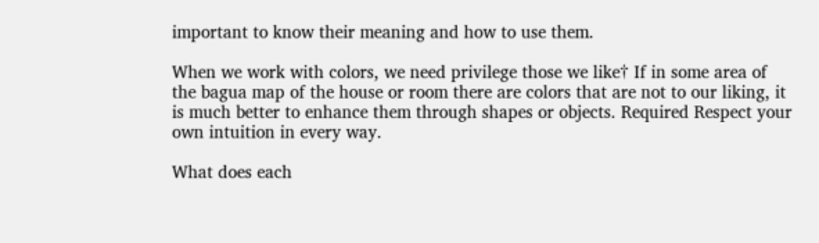important to know their meaning and how to use them.

When we work with colors, we need privilege those we like† If in some area of the bagua map of the house or room there are colors that are not to our liking, it is much better to enhance them through shapes or objects. Required Respect your own intuition in every way.

What does each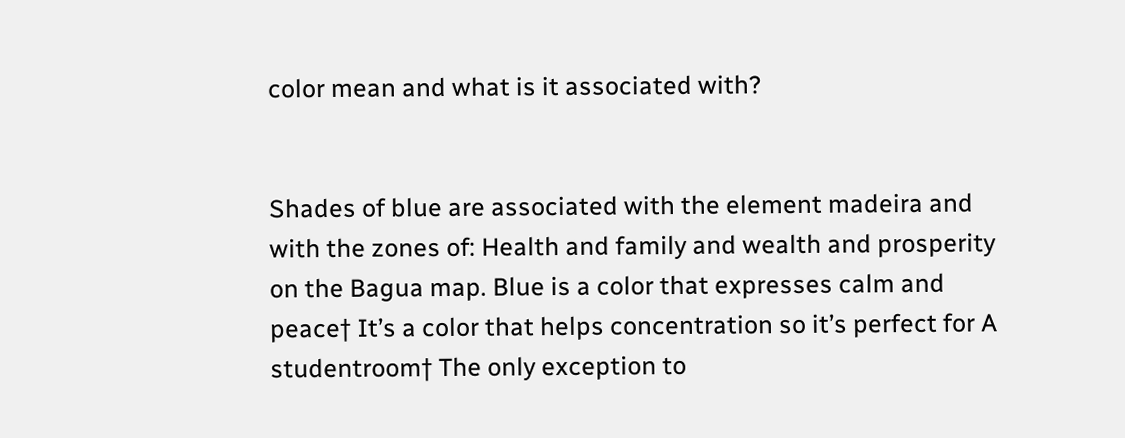color mean and what is it associated with?


Shades of blue are associated with the element madeira and with the zones of: Health and family and wealth and prosperity on the Bagua map. Blue is a color that expresses calm and peace† It’s a color that helps concentration so it’s perfect for A studentroom† The only exception to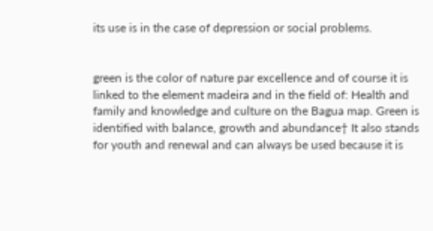its use is in the case of depression or social problems.


green is the color of nature par excellence and of course it is linked to the element madeira and in the field of: Health and family and knowledge and culture on the Bagua map. Green is identified with balance, growth and abundance† It also stands for youth and renewal and can always be used because it is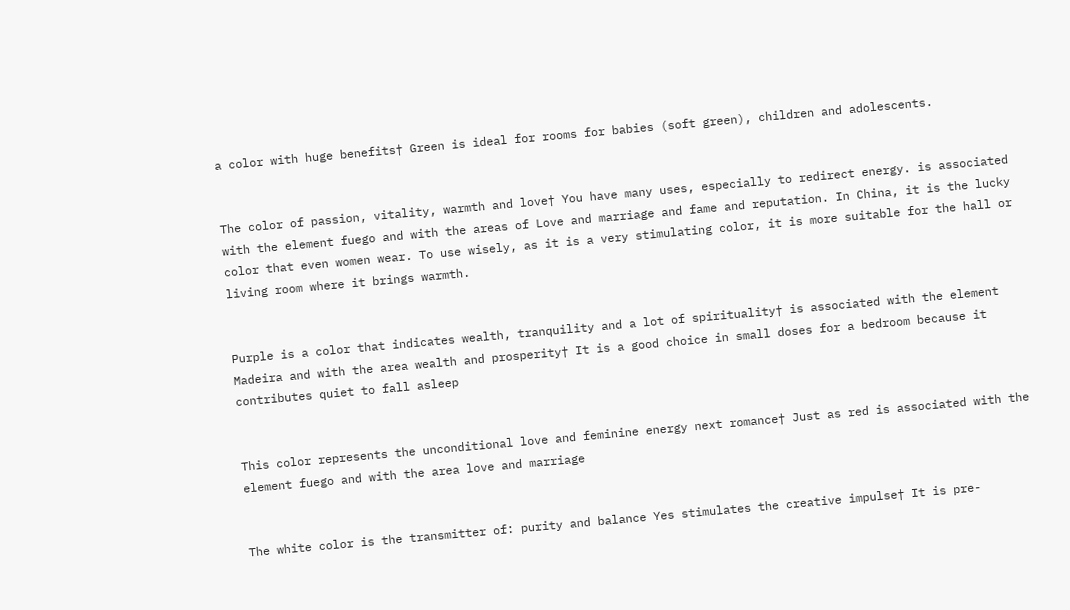a color with huge benefits† Green is ideal for rooms for babies (soft green), children and adolescents.


The color of passion, vitality, warmth and love† You have many uses, especially to redirect energy. is associated with the element fuego and with the areas of Love and marriage and fame and reputation. In China, it is the lucky color that even women wear. To use wisely, as it is a very stimulating color, it is more suitable for the hall or living room where it brings warmth.


Purple is a color that indicates wealth, tranquility and a lot of spirituality† is associated with the element Madeira and with the area wealth and prosperity† It is a good choice in small doses for a bedroom because it contributes quiet to fall asleep


This color represents the unconditional love and feminine energy next romance† Just as red is associated with the element fuego and with the area love and marriage


The white color is the transmitter of: purity and balance Yes stimulates the creative impulse† It is pre-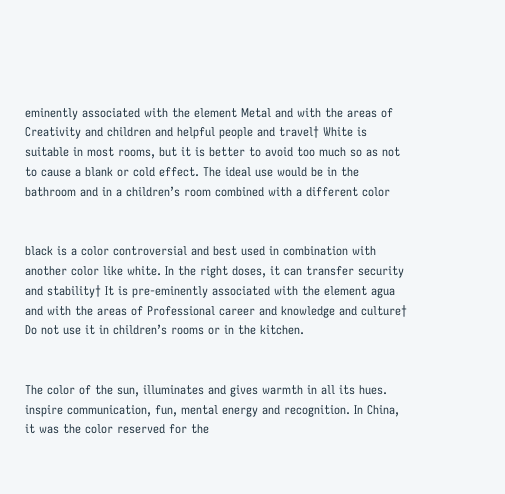eminently associated with the element Metal and with the areas of Creativity and children and helpful people and travel† White is suitable in most rooms, but it is better to avoid too much so as not to cause a blank or cold effect. The ideal use would be in the bathroom and in a children’s room combined with a different color


black is a color controversial and best used in combination with another color like white. In the right doses, it can transfer security and stability† It is pre-eminently associated with the element agua and with the areas of Professional career and knowledge and culture† Do not use it in children’s rooms or in the kitchen.


The color of the sun, illuminates and gives warmth in all its hues. inspire communication, fun, mental energy and recognition. In China, it was the color reserved for the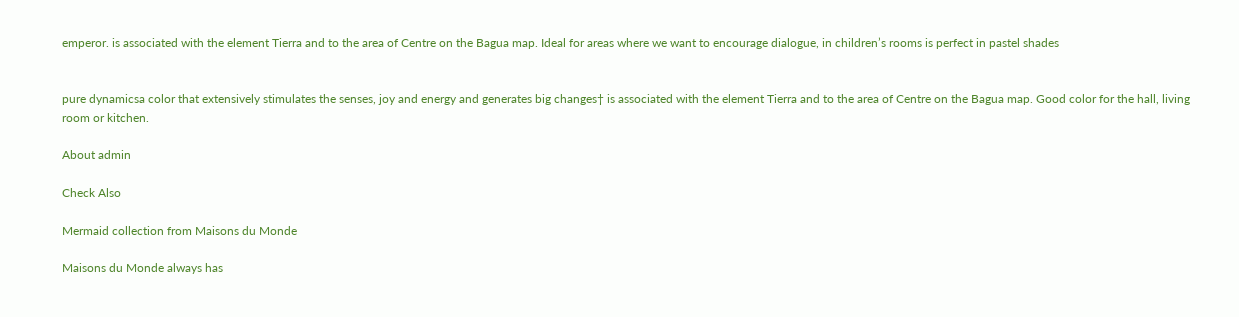emperor. is associated with the element Tierra and to the area of Centre on the Bagua map. Ideal for areas where we want to encourage dialogue, in children’s rooms is perfect in pastel shades


pure dynamicsa color that extensively stimulates the senses, joy and energy and generates big changes† is associated with the element Tierra and to the area of Centre on the Bagua map. Good color for the hall, living room or kitchen.

About admin

Check Also

Mermaid collection from Maisons du Monde

Maisons du Monde always has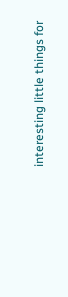interesting little things for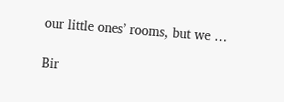our little ones’ rooms, but we …

Bir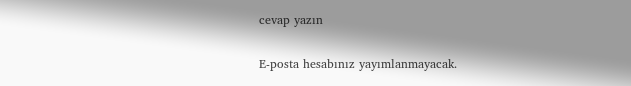cevap yazın

E-posta hesabınız yayımlanmayacak.